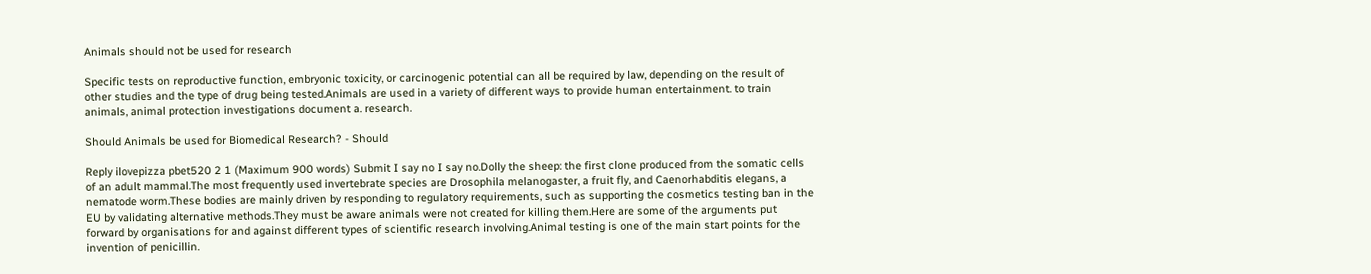Animals should not be used for research

Specific tests on reproductive function, embryonic toxicity, or carcinogenic potential can all be required by law, depending on the result of other studies and the type of drug being tested.Animals are used in a variety of different ways to provide human entertainment. to train animals, animal protection investigations document a. research.

Should Animals be used for Biomedical Research? - Should

Reply ilovepizza pbet520 2 1 (Maximum 900 words) Submit I say no I say no.Dolly the sheep: the first clone produced from the somatic cells of an adult mammal.The most frequently used invertebrate species are Drosophila melanogaster, a fruit fly, and Caenorhabditis elegans, a nematode worm.These bodies are mainly driven by responding to regulatory requirements, such as supporting the cosmetics testing ban in the EU by validating alternative methods.They must be aware animals were not created for killing them.Here are some of the arguments put forward by organisations for and against different types of scientific research involving.Animal testing is one of the main start points for the invention of penicillin.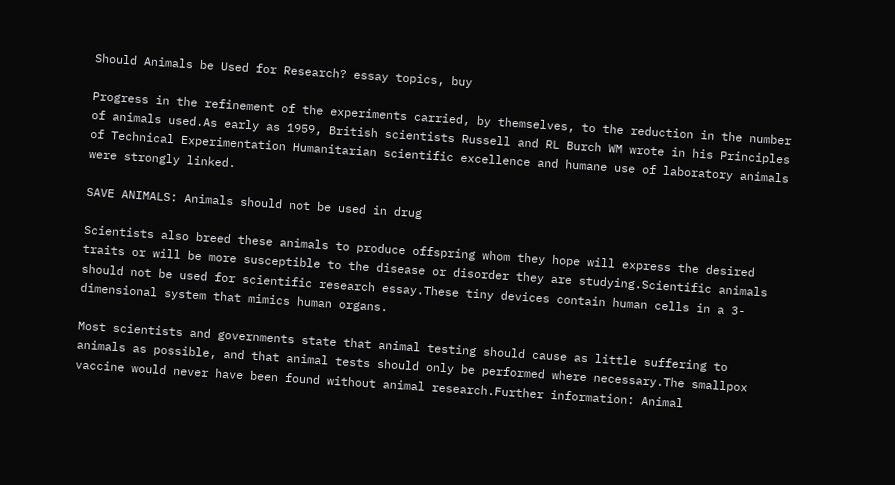Should Animals be Used for Research? essay topics, buy

Progress in the refinement of the experiments carried, by themselves, to the reduction in the number of animals used.As early as 1959, British scientists Russell and RL Burch WM wrote in his Principles of Technical Experimentation Humanitarian scientific excellence and humane use of laboratory animals were strongly linked.

SAVE ANIMALS: Animals should not be used in drug

Scientists also breed these animals to produce offspring whom they hope will express the desired traits or will be more susceptible to the disease or disorder they are studying.Scientific animals should not be used for scientific research essay.These tiny devices contain human cells in a 3-dimensional system that mimics human organs.

Most scientists and governments state that animal testing should cause as little suffering to animals as possible, and that animal tests should only be performed where necessary.The smallpox vaccine would never have been found without animal research.Further information: Animal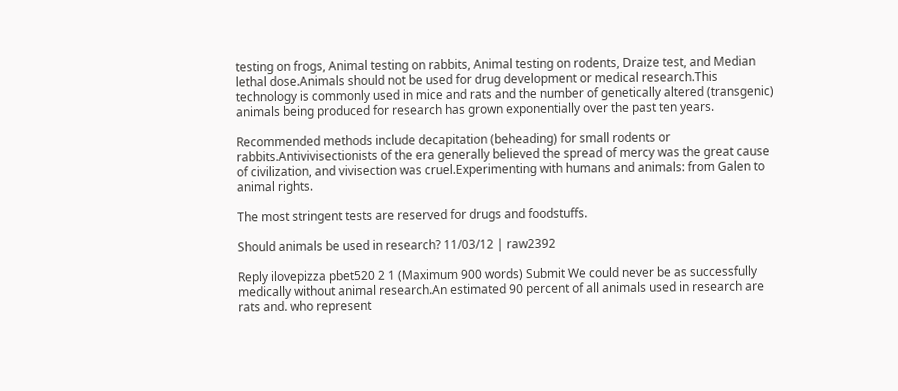testing on frogs, Animal testing on rabbits, Animal testing on rodents, Draize test, and Median lethal dose.Animals should not be used for drug development or medical research.This technology is commonly used in mice and rats and the number of genetically altered (transgenic) animals being produced for research has grown exponentially over the past ten years.

Recommended methods include decapitation (beheading) for small rodents or rabbits.Antivivisectionists of the era generally believed the spread of mercy was the great cause of civilization, and vivisection was cruel.Experimenting with humans and animals: from Galen to animal rights.

The most stringent tests are reserved for drugs and foodstuffs.

Should animals be used in research? 11/03/12 | raw2392

Reply ilovepizza pbet520 2 1 (Maximum 900 words) Submit We could never be as successfully medically without animal research.An estimated 90 percent of all animals used in research are rats and. who represent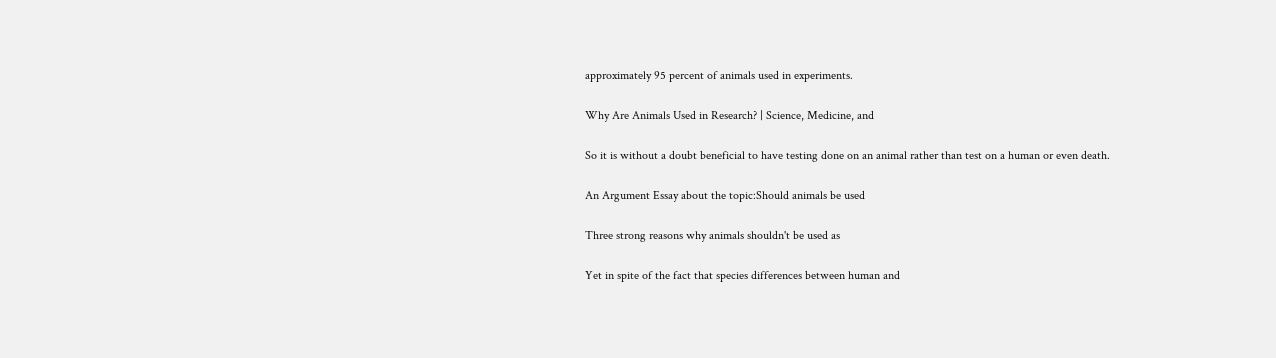approximately 95 percent of animals used in experiments.

Why Are Animals Used in Research? | Science, Medicine, and

So it is without a doubt beneficial to have testing done on an animal rather than test on a human or even death.

An Argument Essay about the topic:Should animals be used

Three strong reasons why animals shouldn't be used as

Yet in spite of the fact that species differences between human and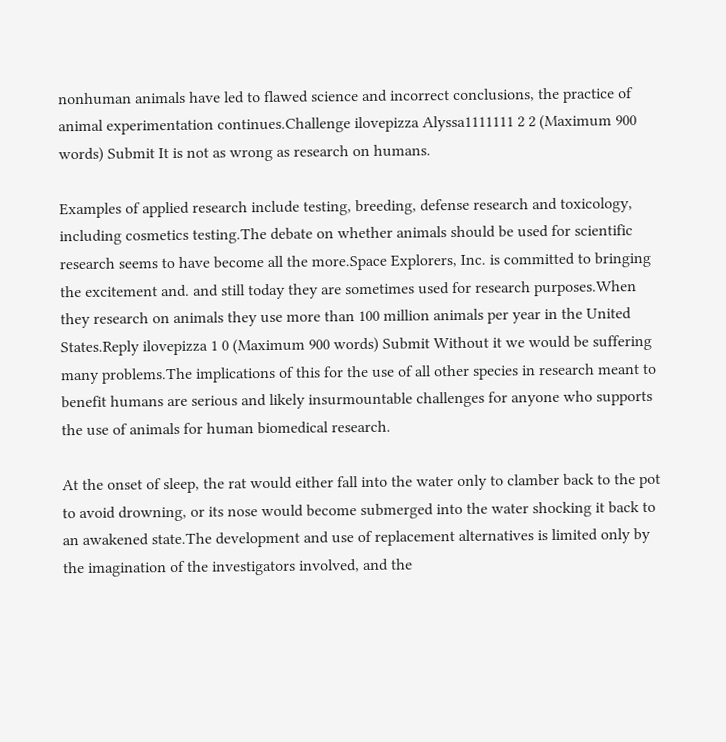nonhuman animals have led to flawed science and incorrect conclusions, the practice of animal experimentation continues.Challenge ilovepizza Alyssa1111111 2 2 (Maximum 900 words) Submit It is not as wrong as research on humans.

Examples of applied research include testing, breeding, defense research and toxicology, including cosmetics testing.The debate on whether animals should be used for scientific research seems to have become all the more.Space Explorers, Inc. is committed to bringing the excitement and. and still today they are sometimes used for research purposes.When they research on animals they use more than 100 million animals per year in the United States.Reply ilovepizza 1 0 (Maximum 900 words) Submit Without it we would be suffering many problems.The implications of this for the use of all other species in research meant to benefit humans are serious and likely insurmountable challenges for anyone who supports the use of animals for human biomedical research.

At the onset of sleep, the rat would either fall into the water only to clamber back to the pot to avoid drowning, or its nose would become submerged into the water shocking it back to an awakened state.The development and use of replacement alternatives is limited only by the imagination of the investigators involved, and the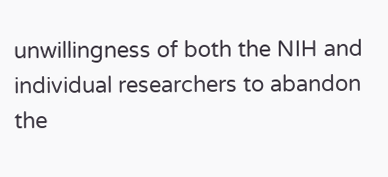unwillingness of both the NIH and individual researchers to abandon the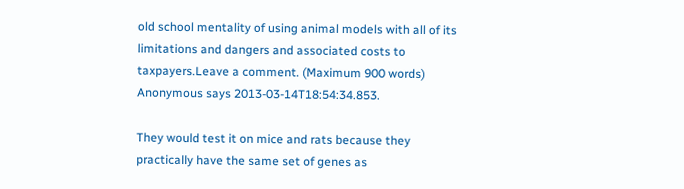old school mentality of using animal models with all of its limitations and dangers and associated costs to taxpayers.Leave a comment. (Maximum 900 words) Anonymous says 2013-03-14T18:54:34.853.

They would test it on mice and rats because they practically have the same set of genes as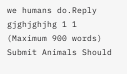we humans do.Reply gjghjghjhg 1 1 (Maximum 900 words) Submit Animals Should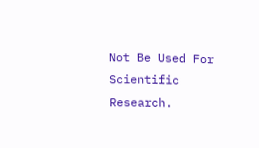Not Be Used For Scientific Research.